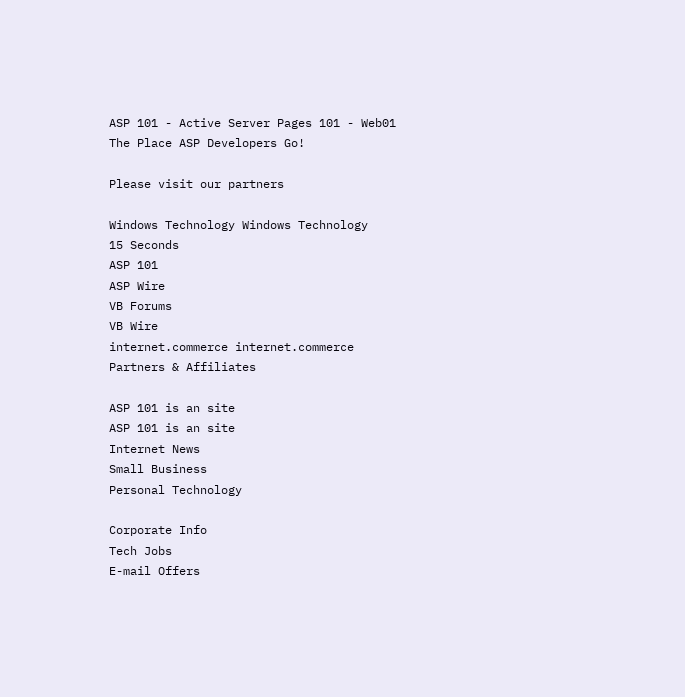ASP 101 - Active Server Pages 101 - Web01
The Place ASP Developers Go!

Please visit our partners

Windows Technology Windows Technology
15 Seconds
ASP 101
ASP Wire
VB Forums
VB Wire
internet.commerce internet.commerce
Partners & Affiliates

ASP 101 is an site
ASP 101 is an site
Internet News
Small Business
Personal Technology

Corporate Info
Tech Jobs
E-mail Offers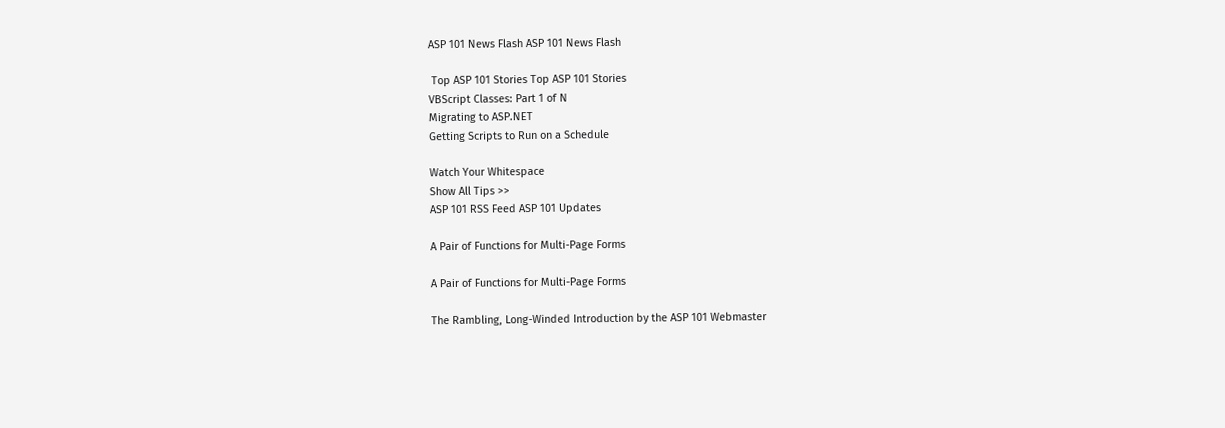ASP 101 News Flash ASP 101 News Flash

 Top ASP 101 Stories Top ASP 101 Stories
VBScript Classes: Part 1 of N
Migrating to ASP.NET
Getting Scripts to Run on a Schedule

Watch Your Whitespace
Show All Tips >>
ASP 101 RSS Feed ASP 101 Updates

A Pair of Functions for Multi-Page Forms

A Pair of Functions for Multi-Page Forms

The Rambling, Long-Winded Introduction by the ASP 101 Webmaster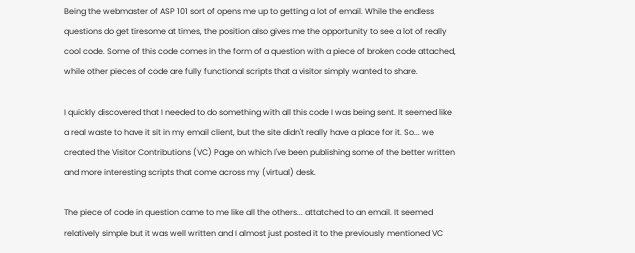Being the webmaster of ASP 101 sort of opens me up to getting a lot of email. While the endless questions do get tiresome at times, the position also gives me the opportunity to see a lot of really cool code. Some of this code comes in the form of a question with a piece of broken code attached, while other pieces of code are fully functional scripts that a visitor simply wanted to share.

I quickly discovered that I needed to do something with all this code I was being sent. It seemed like a real waste to have it sit in my email client, but the site didn't really have a place for it. So... we created the Visitor Contributions (VC) Page on which I've been publishing some of the better written and more interesting scripts that come across my (virtual) desk.

The piece of code in question came to me like all the others... attatched to an email. It seemed relatively simple but it was well written and I almost just posted it to the previously mentioned VC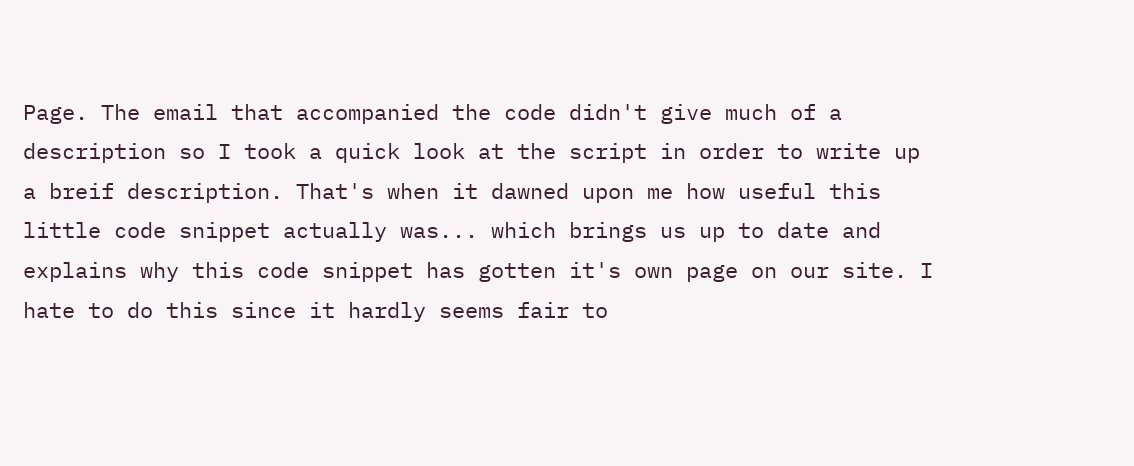Page. The email that accompanied the code didn't give much of a description so I took a quick look at the script in order to write up a breif description. That's when it dawned upon me how useful this little code snippet actually was... which brings us up to date and explains why this code snippet has gotten it's own page on our site. I hate to do this since it hardly seems fair to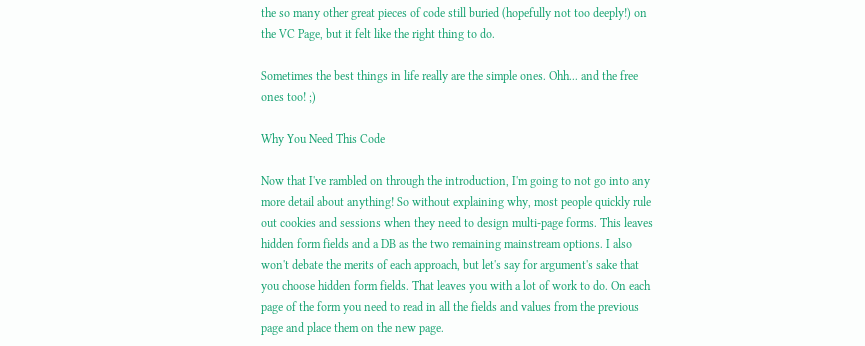the so many other great pieces of code still buried (hopefully not too deeply!) on the VC Page, but it felt like the right thing to do.

Sometimes the best things in life really are the simple ones. Ohh... and the free ones too! ;)

Why You Need This Code

Now that I've rambled on through the introduction, I'm going to not go into any more detail about anything! So without explaining why, most people quickly rule out cookies and sessions when they need to design multi-page forms. This leaves hidden form fields and a DB as the two remaining mainstream options. I also won't debate the merits of each approach, but let's say for argument's sake that you choose hidden form fields. That leaves you with a lot of work to do. On each page of the form you need to read in all the fields and values from the previous page and place them on the new page.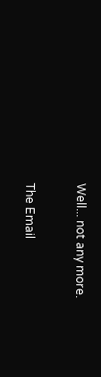Well... not any more.

The Email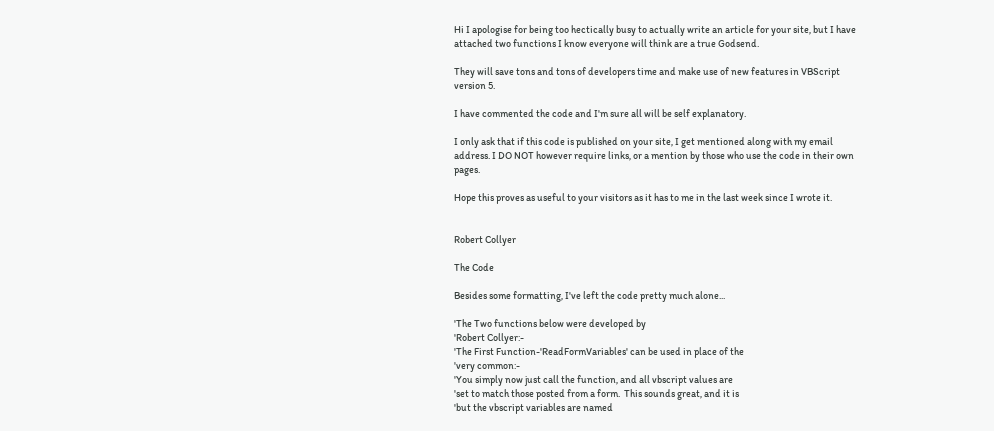Hi I apologise for being too hectically busy to actually write an article for your site, but I have attached two functions I know everyone will think are a true Godsend.

They will save tons and tons of developers time and make use of new features in VBScript version 5.

I have commented the code and I'm sure all will be self explanatory.

I only ask that if this code is published on your site, I get mentioned along with my email address. I DO NOT however require links, or a mention by those who use the code in their own pages.

Hope this proves as useful to your visitors as it has to me in the last week since I wrote it.


Robert Collyer

The Code

Besides some formatting, I've left the code pretty much alone...

'The Two functions below were developed by
'Robert Collyer:-
'The First Function-'ReadFormVariables' can be used in place of the
'very common:-
'You simply now just call the function, and all vbscript values are
'set to match those posted from a form.  This sounds great, and it is
'but the vbscript variables are named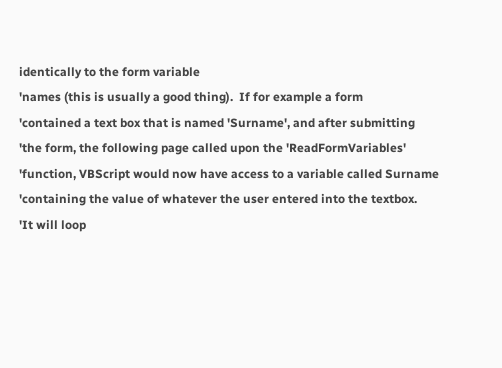identically to the form variable
'names (this is usually a good thing).  If for example a form
'contained a text box that is named 'Surname', and after submitting
'the form, the following page called upon the 'ReadFormVariables'
'function, VBScript would now have access to a variable called Surname
'containing the value of whatever the user entered into the textbox.
'It will loop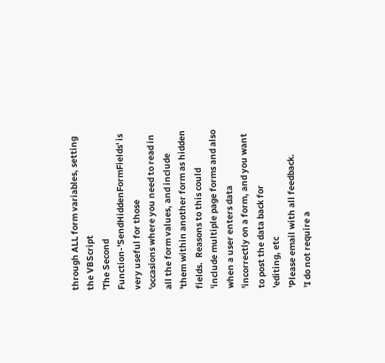through ALL form variables, setting the VBScript
'The Second Function-'SendHiddenFormFields' is very useful for those
'occasions where you need to read in all the form values, and include
'them within another form as hidden fields.  Reasons to this could
'include multiple page forms and also when a user enters data
'incorrectly on a form, and you want to post the data back for
'editing, etc
'Please email with all feedback.
'I do not require a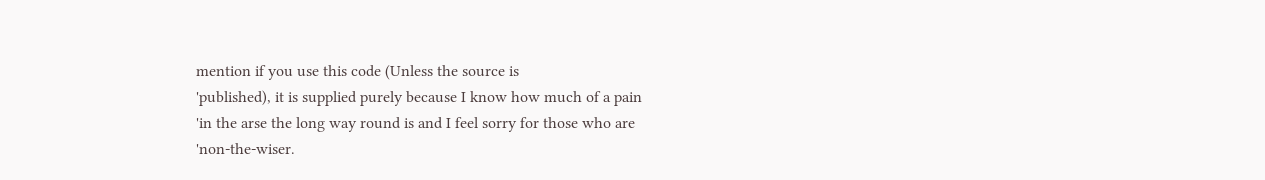mention if you use this code (Unless the source is
'published), it is supplied purely because I know how much of a pain
'in the arse the long way round is and I feel sorry for those who are
'non-the-wiser.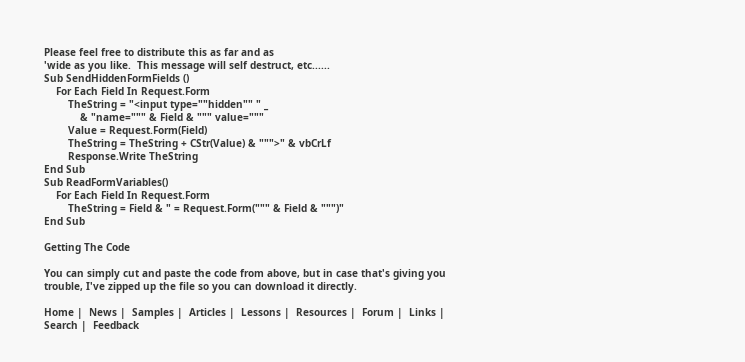Please feel free to distribute this as far and as
'wide as you like.  This message will self destruct, etc......
Sub SendHiddenFormFields ()
    For Each Field In Request.Form
        TheString = "<input type=""hidden"" " _
            & "name=""" & Field & """ value="""
        Value = Request.Form(Field)
        TheString = TheString + CStr(Value) & """>" & vbCrLf
        Response.Write TheString
End Sub
Sub ReadFormVariables()
    For Each Field In Request.Form
        TheString = Field & " = Request.Form(""" & Field & """)"
End Sub

Getting The Code

You can simply cut and paste the code from above, but in case that's giving you trouble, I've zipped up the file so you can download it directly.

Home |  News |  Samples |  Articles |  Lessons |  Resources |  Forum |  Links |  Search |  Feedback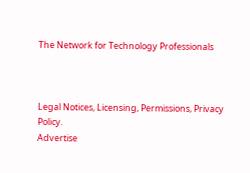The Network for Technology Professionals



Legal Notices, Licensing, Permissions, Privacy Policy.
Advertise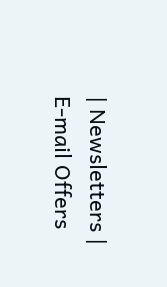| Newsletters | E-mail Offers